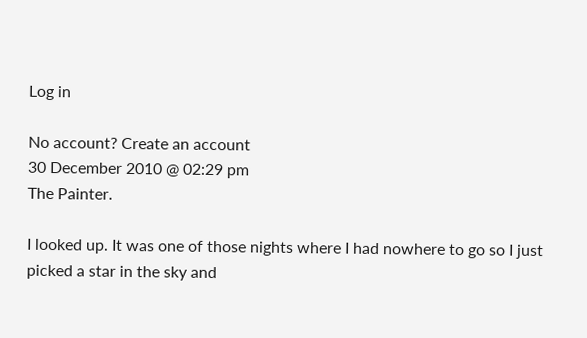Log in

No account? Create an account
30 December 2010 @ 02:29 pm
The Painter.

I looked up. It was one of those nights where I had nowhere to go so I just picked a star in the sky and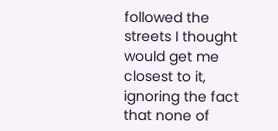followed the streets I thought would get me closest to it, ignoring the fact that none of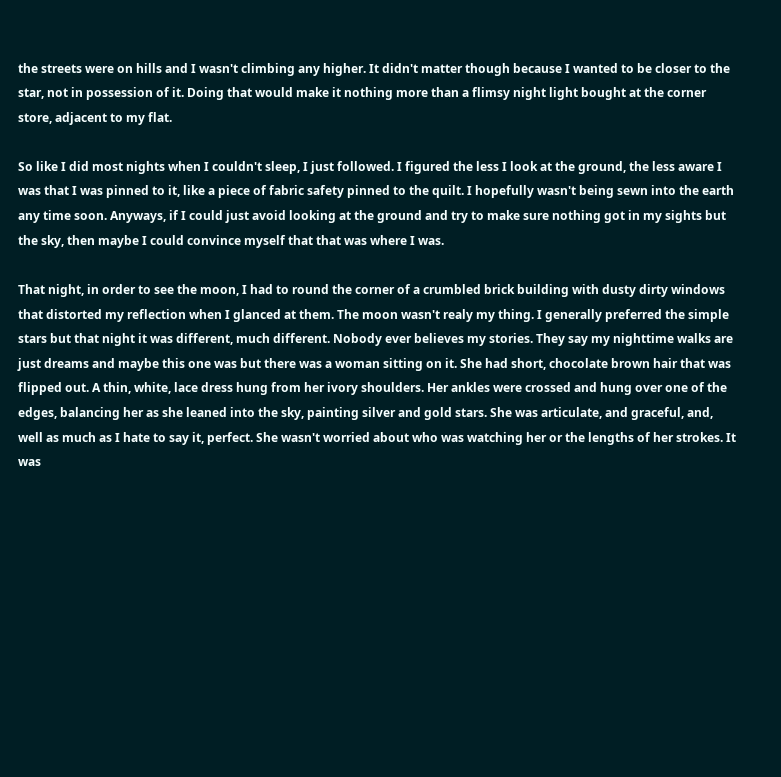the streets were on hills and I wasn't climbing any higher. It didn't matter though because I wanted to be closer to the star, not in possession of it. Doing that would make it nothing more than a flimsy night light bought at the corner store, adjacent to my flat.

So like I did most nights when I couldn't sleep, I just followed. I figured the less I look at the ground, the less aware I was that I was pinned to it, like a piece of fabric safety pinned to the quilt. I hopefully wasn't being sewn into the earth any time soon. Anyways, if I could just avoid looking at the ground and try to make sure nothing got in my sights but the sky, then maybe I could convince myself that that was where I was.

That night, in order to see the moon, I had to round the corner of a crumbled brick building with dusty dirty windows that distorted my reflection when I glanced at them. The moon wasn't realy my thing. I generally preferred the simple stars but that night it was different, much different. Nobody ever believes my stories. They say my nighttime walks are just dreams and maybe this one was but there was a woman sitting on it. She had short, chocolate brown hair that was flipped out. A thin, white, lace dress hung from her ivory shoulders. Her ankles were crossed and hung over one of the edges, balancing her as she leaned into the sky, painting silver and gold stars. She was articulate, and graceful, and, well as much as I hate to say it, perfect. She wasn't worried about who was watching her or the lengths of her strokes. It was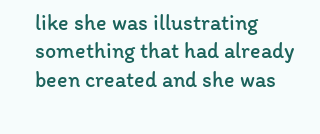like she was illustrating something that had already been created and she was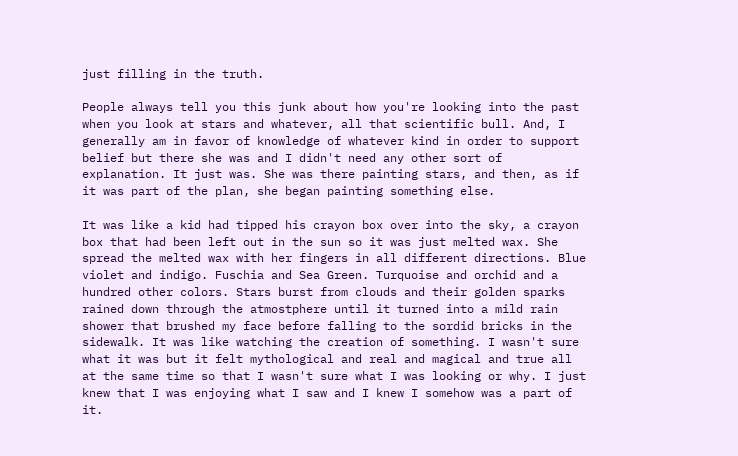just filling in the truth.

People always tell you this junk about how you're looking into the past when you look at stars and whatever, all that scientific bull. And, I generally am in favor of knowledge of whatever kind in order to support belief but there she was and I didn't need any other sort of explanation. It just was. She was there painting stars, and then, as if it was part of the plan, she began painting something else.

It was like a kid had tipped his crayon box over into the sky, a crayon box that had been left out in the sun so it was just melted wax. She spread the melted wax with her fingers in all different directions. Blue violet and indigo. Fuschia and Sea Green. Turquoise and orchid and a hundred other colors. Stars burst from clouds and their golden sparks rained down through the atmostphere until it turned into a mild rain shower that brushed my face before falling to the sordid bricks in the sidewalk. It was like watching the creation of something. I wasn't sure what it was but it felt mythological and real and magical and true all at the same time so that I wasn't sure what I was looking or why. I just knew that I was enjoying what I saw and I knew I somehow was a part of it.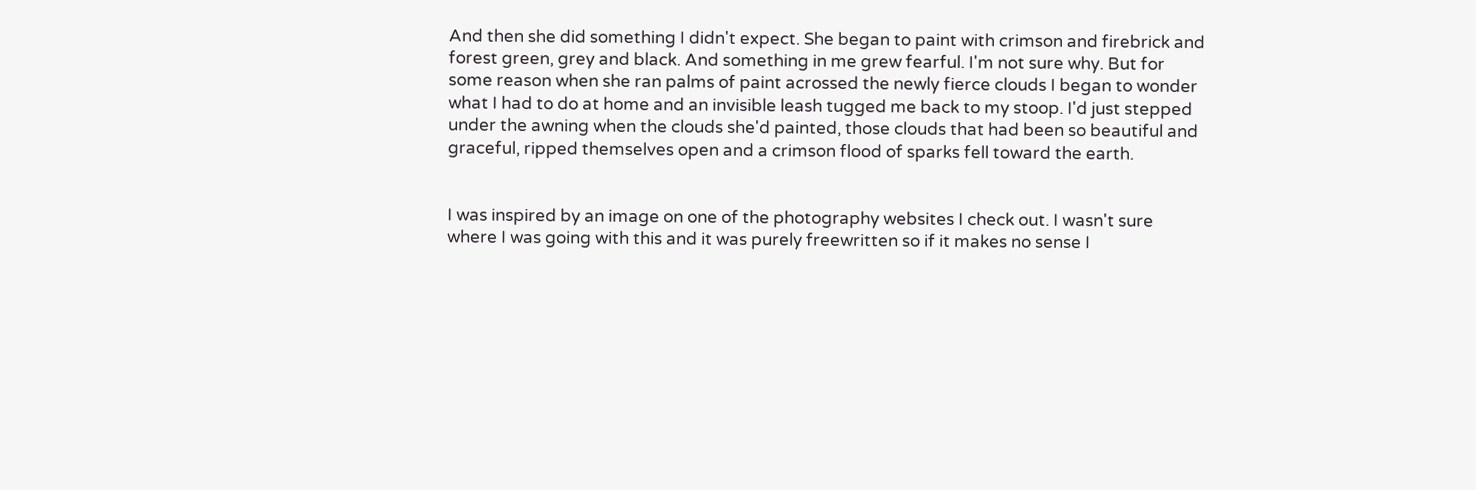And then she did something I didn't expect. She began to paint with crimson and firebrick and forest green, grey and black. And something in me grew fearful. I'm not sure why. But for some reason when she ran palms of paint acrossed the newly fierce clouds I began to wonder what I had to do at home and an invisible leash tugged me back to my stoop. I'd just stepped under the awning when the clouds she'd painted, those clouds that had been so beautiful and graceful, ripped themselves open and a crimson flood of sparks fell toward the earth.


I was inspired by an image on one of the photography websites I check out. I wasn't sure where I was going with this and it was purely freewritten so if it makes no sense I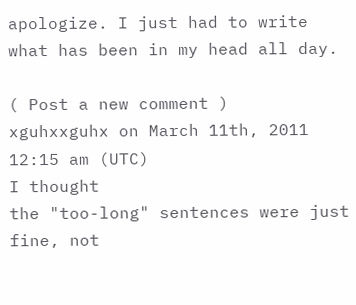apologize. I just had to write what has been in my head all day.

( Post a new comment )
xguhxxguhx on March 11th, 2011 12:15 am (UTC)
I thought
the "too-long" sentences were just fine, not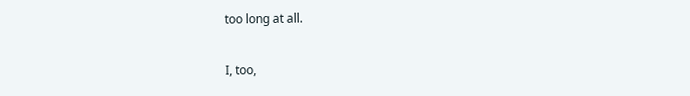too long at all.

I, too,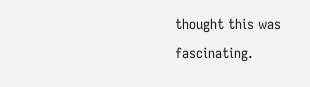thought this was fascinating.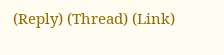(Reply) (Thread) (Link)